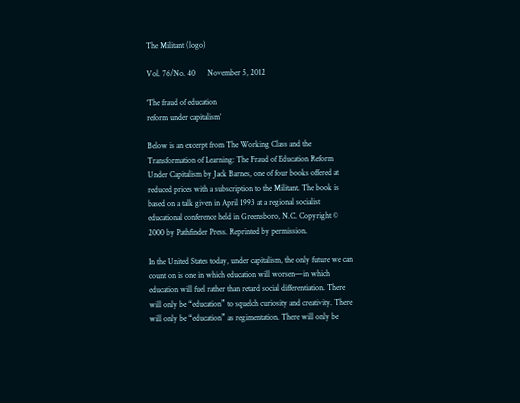The Militant (logo)

Vol. 76/No. 40      November 5, 2012

‘The fraud of education
reform under capitalism’

Below is an excerpt from The Working Class and the Transformation of Learning: The Fraud of Education Reform Under Capitalism by Jack Barnes, one of four books offered at reduced prices with a subscription to the Militant. The book is based on a talk given in April 1993 at a regional socialist educational conference held in Greensboro, N.C. Copyright © 2000 by Pathfinder Press. Reprinted by permission.

In the United States today, under capitalism, the only future we can count on is one in which education will worsen—in which education will fuel rather than retard social differentiation. There will only be “education” to squelch curiosity and creativity. There will only be “education” as regimentation. There will only be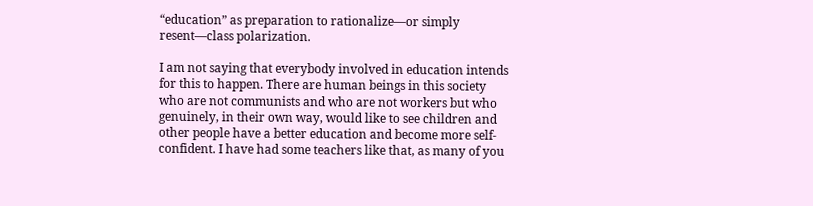“education” as preparation to rationalize—or simply resent—class polarization.

I am not saying that everybody involved in education intends for this to happen. There are human beings in this society who are not communists and who are not workers but who genuinely, in their own way, would like to see children and other people have a better education and become more self-confident. I have had some teachers like that, as many of you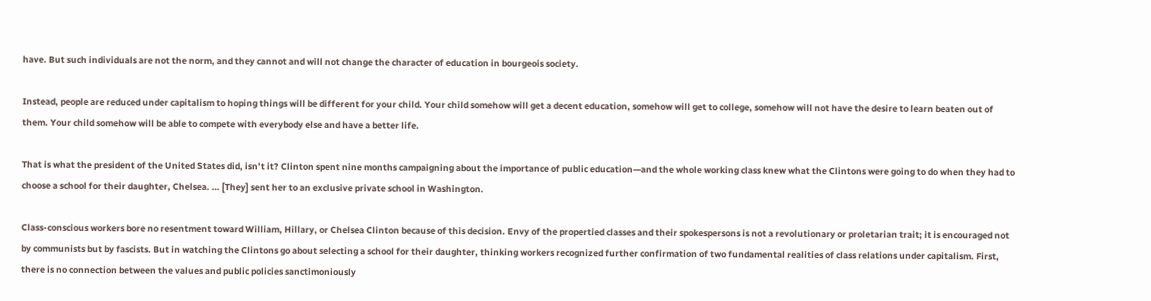have. But such individuals are not the norm, and they cannot and will not change the character of education in bourgeois society.

Instead, people are reduced under capitalism to hoping things will be different for your child. Your child somehow will get a decent education, somehow will get to college, somehow will not have the desire to learn beaten out of them. Your child somehow will be able to compete with everybody else and have a better life.

That is what the president of the United States did, isn’t it? Clinton spent nine months campaigning about the importance of public education—and the whole working class knew what the Clintons were going to do when they had to choose a school for their daughter, Chelsea. … [They] sent her to an exclusive private school in Washington.

Class-conscious workers bore no resentment toward William, Hillary, or Chelsea Clinton because of this decision. Envy of the propertied classes and their spokespersons is not a revolutionary or proletarian trait; it is encouraged not by communists but by fascists. But in watching the Clintons go about selecting a school for their daughter, thinking workers recognized further confirmation of two fundamental realities of class relations under capitalism. First, there is no connection between the values and public policies sanctimoniously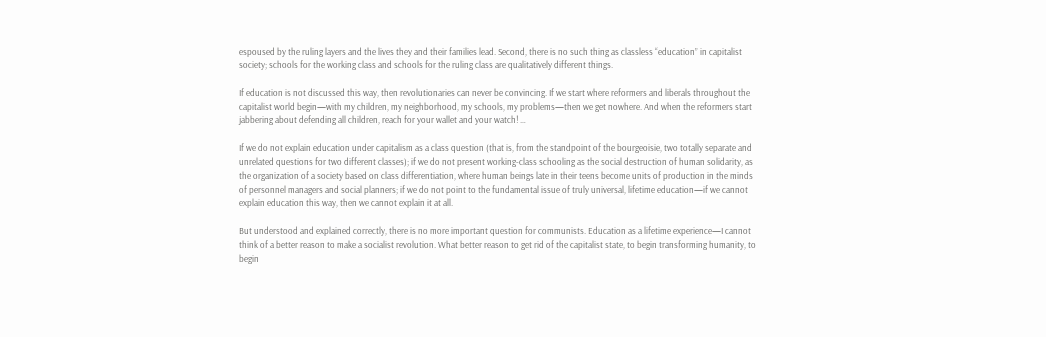espoused by the ruling layers and the lives they and their families lead. Second, there is no such thing as classless “education” in capitalist society; schools for the working class and schools for the ruling class are qualitatively different things.

If education is not discussed this way, then revolutionaries can never be convincing. If we start where reformers and liberals throughout the capitalist world begin—with my children, my neighborhood, my schools, my problems—then we get nowhere. And when the reformers start jabbering about defending all children, reach for your wallet and your watch! …

If we do not explain education under capitalism as a class question (that is, from the standpoint of the bourgeoisie, two totally separate and unrelated questions for two different classes); if we do not present working-class schooling as the social destruction of human solidarity, as the organization of a society based on class differentiation, where human beings late in their teens become units of production in the minds of personnel managers and social planners; if we do not point to the fundamental issue of truly universal, lifetime education—if we cannot explain education this way, then we cannot explain it at all.

But understood and explained correctly, there is no more important question for communists. Education as a lifetime experience—I cannot think of a better reason to make a socialist revolution. What better reason to get rid of the capitalist state, to begin transforming humanity, to begin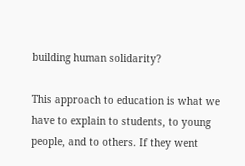building human solidarity?

This approach to education is what we have to explain to students, to young people, and to others. If they went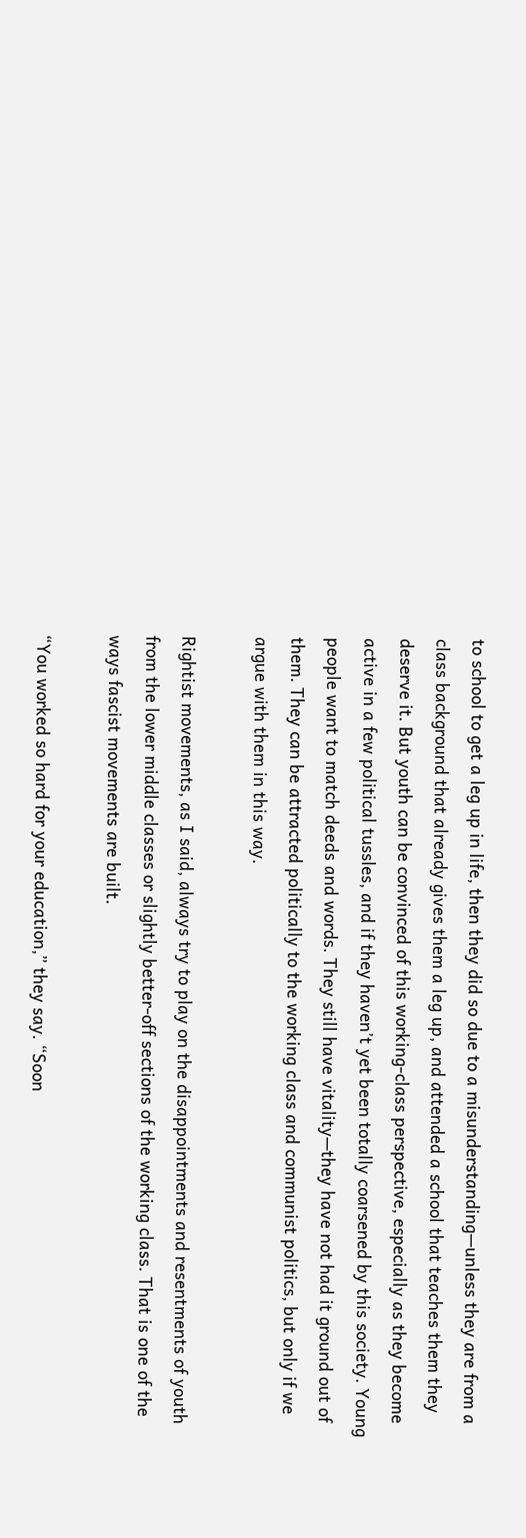to school to get a leg up in life, then they did so due to a misunderstanding—unless they are from a class background that already gives them a leg up, and attended a school that teaches them they deserve it. But youth can be convinced of this working-class perspective, especially as they become active in a few political tussles, and if they haven’t yet been totally coarsened by this society. Young people want to match deeds and words. They still have vitality—they have not had it ground out of them. They can be attracted politically to the working class and communist politics, but only if we argue with them in this way.

Rightist movements, as I said, always try to play on the disappointments and resentments of youth from the lower middle classes or slightly better-off sections of the working class. That is one of the ways fascist movements are built.

“You worked so hard for your education,” they say. “Soon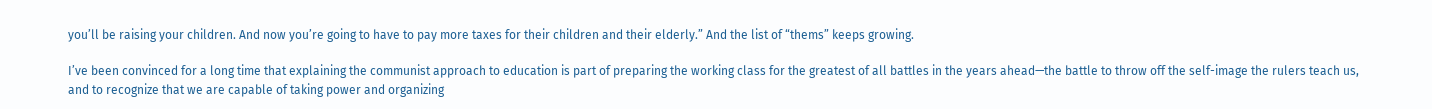you’ll be raising your children. And now you’re going to have to pay more taxes for their children and their elderly.” And the list of “thems” keeps growing.

I’ve been convinced for a long time that explaining the communist approach to education is part of preparing the working class for the greatest of all battles in the years ahead—the battle to throw off the self-image the rulers teach us, and to recognize that we are capable of taking power and organizing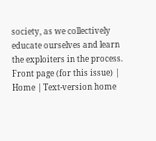society, as we collectively educate ourselves and learn the exploiters in the process.
Front page (for this issue) | Home | Text-version home